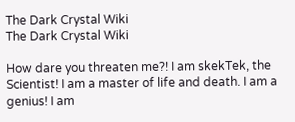The Dark Crystal Wiki
The Dark Crystal Wiki

How dare you threaten me?! I am skekTek, the Scientist! I am a master of life and death. I am a genius! I am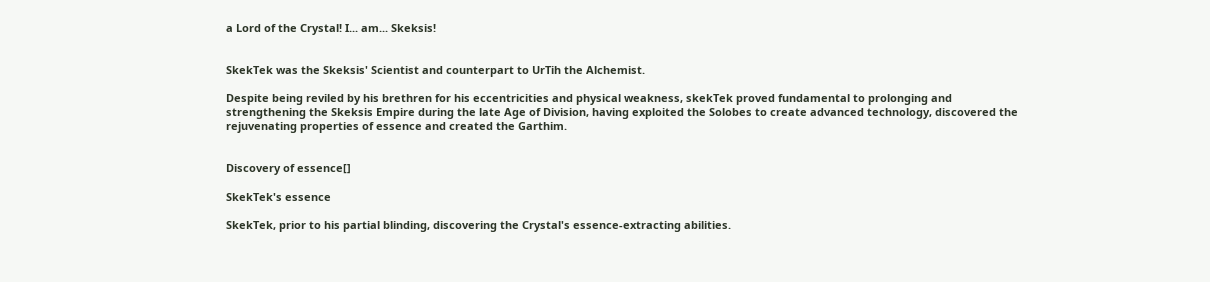a Lord of the Crystal! I... am... Skeksis!


SkekTek was the Skeksis' Scientist and counterpart to UrTih the Alchemist.

Despite being reviled by his brethren for his eccentricities and physical weakness, skekTek proved fundamental to prolonging and strengthening the Skeksis Empire during the late Age of Division, having exploited the Solobes to create advanced technology, discovered the rejuvenating properties of essence and created the Garthim.


Discovery of essence[]

SkekTek's essence

SkekTek, prior to his partial blinding, discovering the Crystal's essence-extracting abilities.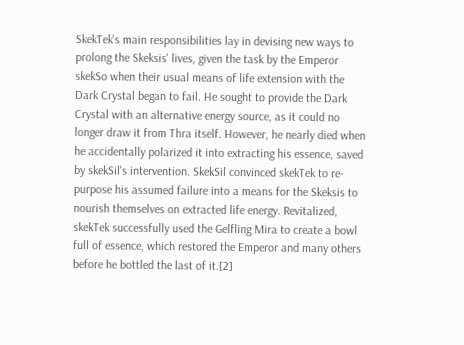SkekTek's main responsibilities lay in devising new ways to prolong the Skeksis' lives, given the task by the Emperor skekSo when their usual means of life extension with the Dark Crystal began to fail. He sought to provide the Dark Crystal with an alternative energy source, as it could no longer draw it from Thra itself. However, he nearly died when he accidentally polarized it into extracting his essence, saved by skekSil's intervention. SkekSil convinced skekTek to re-purpose his assumed failure into a means for the Skeksis to nourish themselves on extracted life energy. Revitalized, skekTek successfully used the Gelfling Mira to create a bowl full of essence, which restored the Emperor and many others before he bottled the last of it.[2]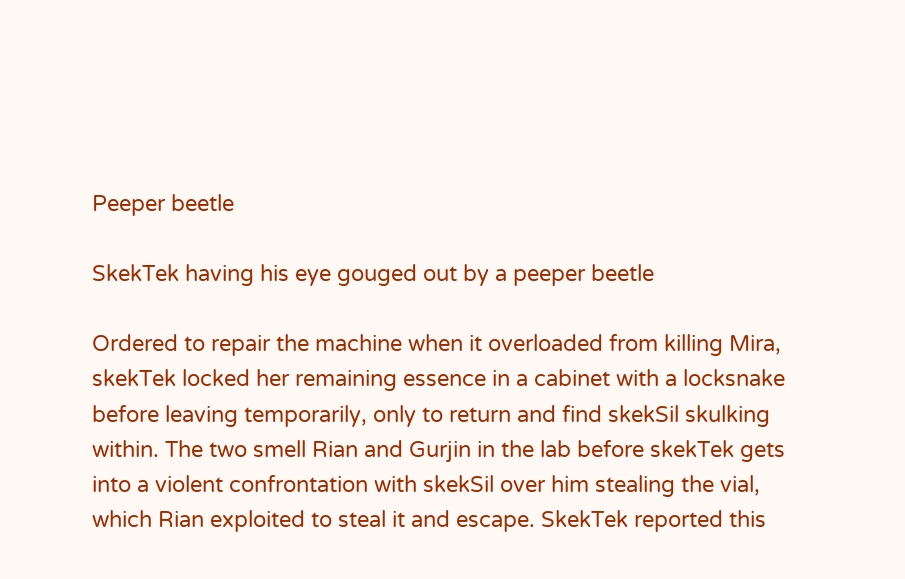Peeper beetle

SkekTek having his eye gouged out by a peeper beetle

Ordered to repair the machine when it overloaded from killing Mira, skekTek locked her remaining essence in a cabinet with a locksnake before leaving temporarily, only to return and find skekSil skulking within. The two smell Rian and Gurjin in the lab before skekTek gets into a violent confrontation with skekSil over him stealing the vial, which Rian exploited to steal it and escape. SkekTek reported this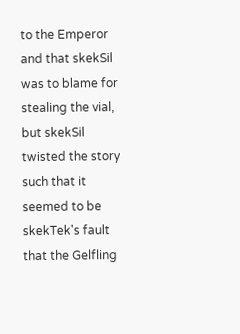to the Emperor and that skekSil was to blame for stealing the vial, but skekSil twisted the story such that it seemed to be skekTek's fault that the Gelfling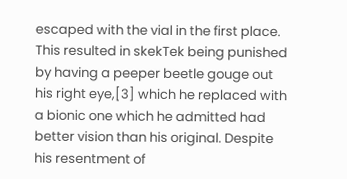escaped with the vial in the first place. This resulted in skekTek being punished by having a peeper beetle gouge out his right eye,[3] which he replaced with a bionic one which he admitted had better vision than his original. Despite his resentment of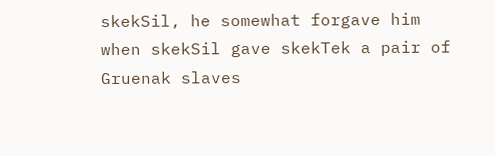skekSil, he somewhat forgave him when skekSil gave skekTek a pair of Gruenak slaves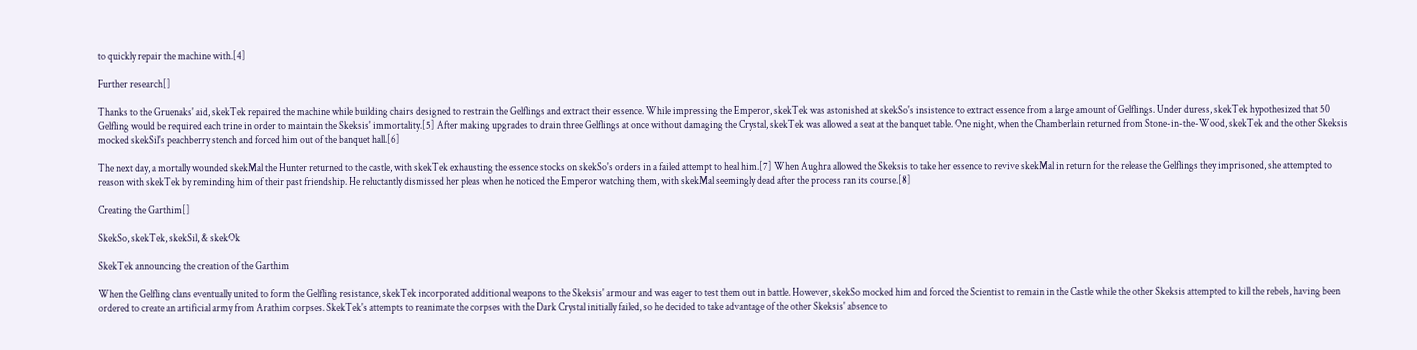to quickly repair the machine with.[4]

Further research[]

Thanks to the Gruenaks' aid, skekTek repaired the machine while building chairs designed to restrain the Gelflings and extract their essence. While impressing the Emperor, skekTek was astonished at skekSo's insistence to extract essence from a large amount of Gelflings. Under duress, skekTek hypothesized that 50 Gelfling would be required each trine in order to maintain the Skeksis' immortality.[5] After making upgrades to drain three Gelflings at once without damaging the Crystal, skekTek was allowed a seat at the banquet table. One night, when the Chamberlain returned from Stone-in-the-Wood, skekTek and the other Skeksis mocked skekSil's peachberry stench and forced him out of the banquet hall.[6]

The next day, a mortally wounded skekMal the Hunter returned to the castle, with skekTek exhausting the essence stocks on skekSo's orders in a failed attempt to heal him.[7] When Aughra allowed the Skeksis to take her essence to revive skekMal in return for the release the Gelflings they imprisoned, she attempted to reason with skekTek by reminding him of their past friendship. He reluctantly dismissed her pleas when he noticed the Emperor watching them, with skekMal seemingly dead after the process ran its course.[8]

Creating the Garthim[]

SkekSo, skekTek, skekSil, & skekOk

SkekTek announcing the creation of the Garthim

When the Gelfling clans eventually united to form the Gelfling resistance, skekTek incorporated additional weapons to the Skeksis' armour and was eager to test them out in battle. However, skekSo mocked him and forced the Scientist to remain in the Castle while the other Skeksis attempted to kill the rebels, having been ordered to create an artificial army from Arathim corpses. SkekTek's attempts to reanimate the corpses with the Dark Crystal initially failed, so he decided to take advantage of the other Skeksis' absence to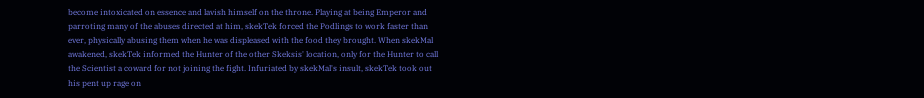become intoxicated on essence and lavish himself on the throne. Playing at being Emperor and parroting many of the abuses directed at him, skekTek forced the Podlings to work faster than ever, physically abusing them when he was displeased with the food they brought. When skekMal awakened, skekTek informed the Hunter of the other Skeksis' location, only for the Hunter to call the Scientist a coward for not joining the fight. Infuriated by skekMal's insult, skekTek took out his pent up rage on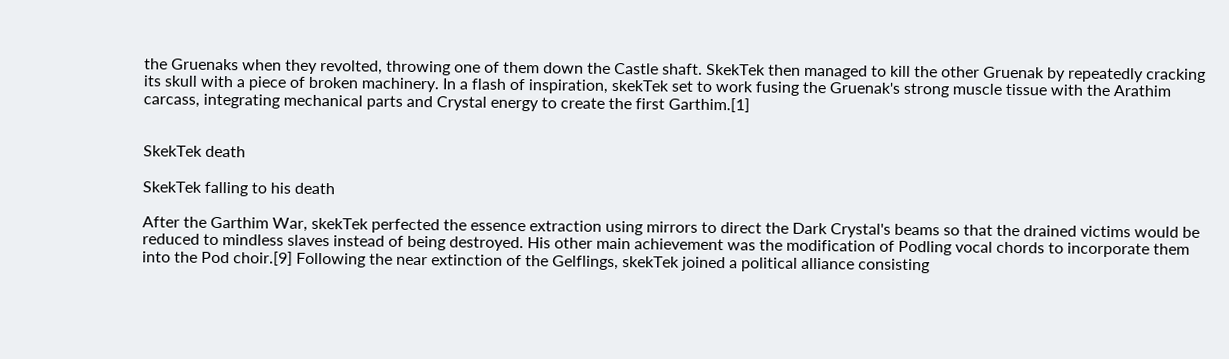the Gruenaks when they revolted, throwing one of them down the Castle shaft. SkekTek then managed to kill the other Gruenak by repeatedly cracking its skull with a piece of broken machinery. In a flash of inspiration, skekTek set to work fusing the Gruenak's strong muscle tissue with the Arathim carcass, integrating mechanical parts and Crystal energy to create the first Garthim.[1]


SkekTek death

SkekTek falling to his death

After the Garthim War, skekTek perfected the essence extraction using mirrors to direct the Dark Crystal's beams so that the drained victims would be reduced to mindless slaves instead of being destroyed. His other main achievement was the modification of Podling vocal chords to incorporate them into the Pod choir.[9] Following the near extinction of the Gelflings, skekTek joined a political alliance consisting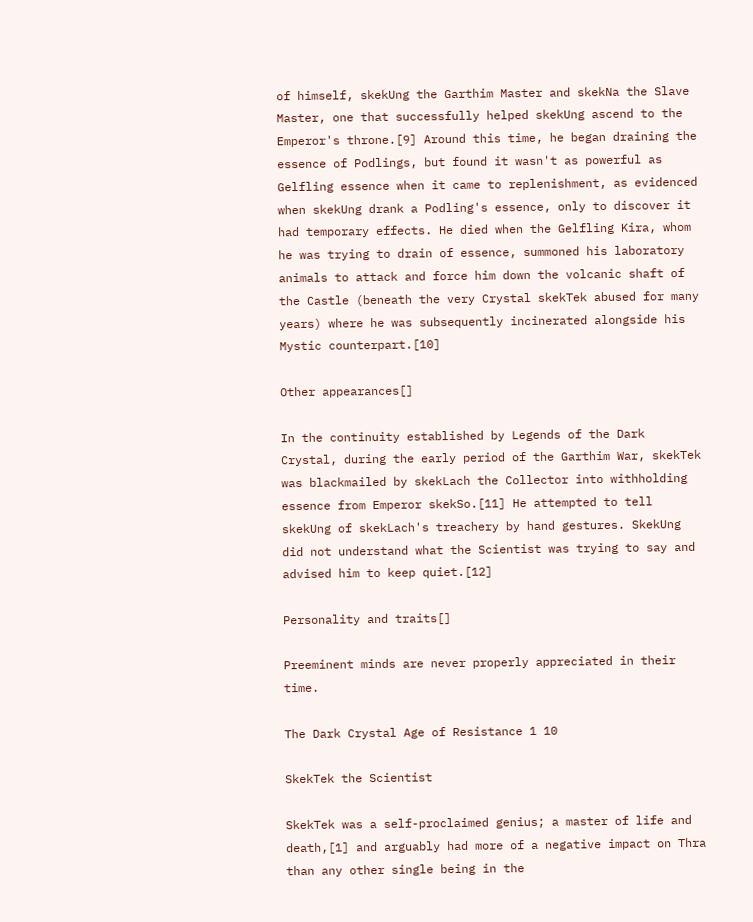of himself, skekUng the Garthim Master and skekNa the Slave Master, one that successfully helped skekUng ascend to the Emperor's throne.[9] Around this time, he began draining the essence of Podlings, but found it wasn't as powerful as Gelfling essence when it came to replenishment, as evidenced when skekUng drank a Podling's essence, only to discover it had temporary effects. He died when the Gelfling Kira, whom he was trying to drain of essence, summoned his laboratory animals to attack and force him down the volcanic shaft of the Castle (beneath the very Crystal skekTek abused for many years) where he was subsequently incinerated alongside his Mystic counterpart.[10]

Other appearances[]

In the continuity established by Legends of the Dark Crystal, during the early period of the Garthim War, skekTek was blackmailed by skekLach the Collector into withholding essence from Emperor skekSo.[11] He attempted to tell skekUng of skekLach's treachery by hand gestures. SkekUng did not understand what the Scientist was trying to say and advised him to keep quiet.[12]

Personality and traits[]

Preeminent minds are never properly appreciated in their time.

The Dark Crystal Age of Resistance 1 10

SkekTek the Scientist

SkekTek was a self-proclaimed genius; a master of life and death,[1] and arguably had more of a negative impact on Thra than any other single being in the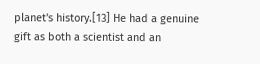planet's history.[13] He had a genuine gift as both a scientist and an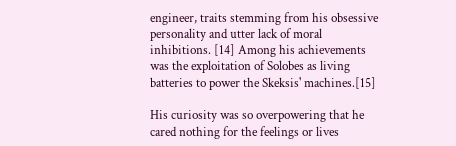engineer, traits stemming from his obsessive personality and utter lack of moral inhibitions. [14] Among his achievements was the exploitation of Solobes as living batteries to power the Skeksis' machines.[15]

His curiosity was so overpowering that he cared nothing for the feelings or lives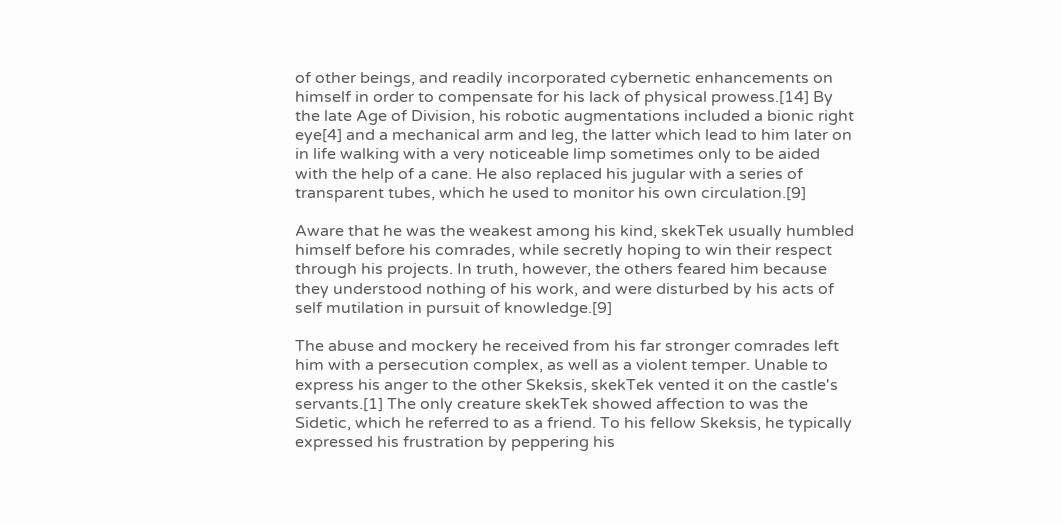of other beings, and readily incorporated cybernetic enhancements on himself in order to compensate for his lack of physical prowess.[14] By the late Age of Division, his robotic augmentations included a bionic right eye[4] and a mechanical arm and leg, the latter which lead to him later on in life walking with a very noticeable limp sometimes only to be aided with the help of a cane. He also replaced his jugular with a series of transparent tubes, which he used to monitor his own circulation.[9]

Aware that he was the weakest among his kind, skekTek usually humbled himself before his comrades, while secretly hoping to win their respect through his projects. In truth, however, the others feared him because they understood nothing of his work, and were disturbed by his acts of self mutilation in pursuit of knowledge.[9]

The abuse and mockery he received from his far stronger comrades left him with a persecution complex, as well as a violent temper. Unable to express his anger to the other Skeksis, skekTek vented it on the castle's servants.[1] The only creature skekTek showed affection to was the Sidetic, which he referred to as a friend. To his fellow Skeksis, he typically expressed his frustration by peppering his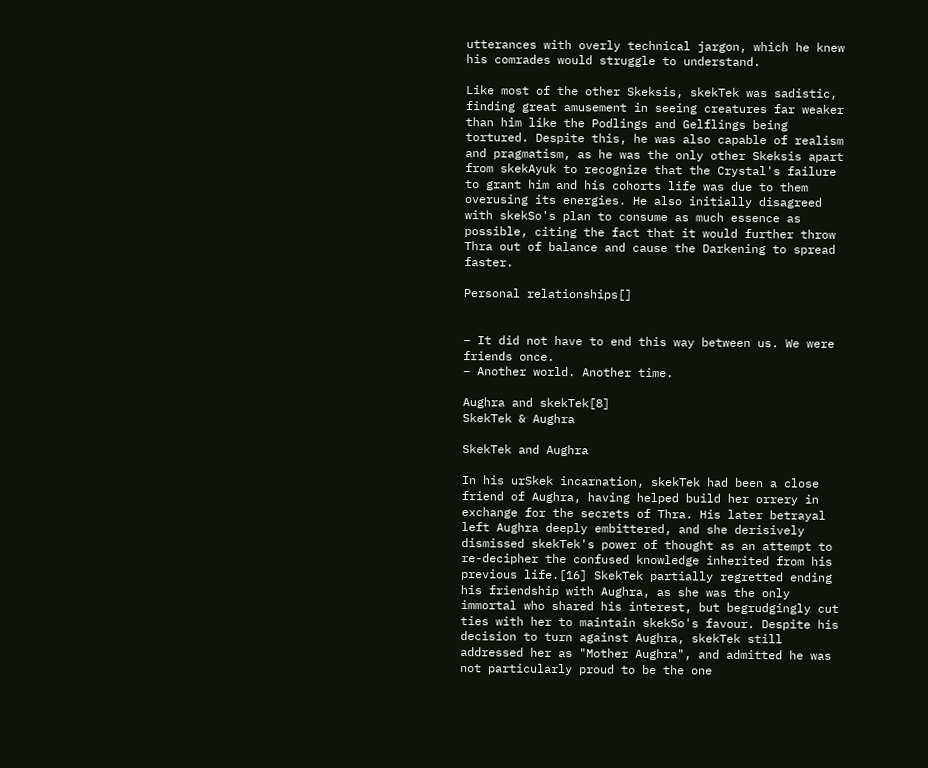utterances with overly technical jargon, which he knew his comrades would struggle to understand.

Like most of the other Skeksis, skekTek was sadistic, finding great amusement in seeing creatures far weaker than him like the Podlings and Gelflings being tortured. Despite this, he was also capable of realism and pragmatism, as he was the only other Skeksis apart from skekAyuk to recognize that the Crystal's failure to grant him and his cohorts life was due to them overusing its energies. He also initially disagreed with skekSo's plan to consume as much essence as possible, citing the fact that it would further throw Thra out of balance and cause the Darkening to spread faster.

Personal relationships[]


– It did not have to end this way between us. We were friends once.
– Another world. Another time.

Aughra and skekTek[8]
SkekTek & Aughra

SkekTek and Aughra

In his urSkek incarnation, skekTek had been a close friend of Aughra, having helped build her orrery in exchange for the secrets of Thra. His later betrayal left Aughra deeply embittered, and she derisively dismissed skekTek's power of thought as an attempt to re-decipher the confused knowledge inherited from his previous life.[16] SkekTek partially regretted ending his friendship with Aughra, as she was the only immortal who shared his interest, but begrudgingly cut ties with her to maintain skekSo's favour. Despite his decision to turn against Aughra, skekTek still addressed her as "Mother Aughra", and admitted he was not particularly proud to be the one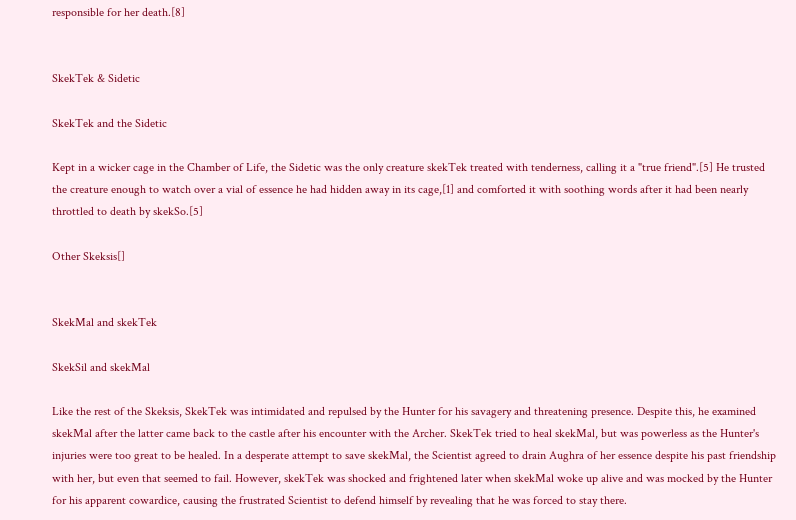responsible for her death.[8]


SkekTek & Sidetic

SkekTek and the Sidetic

Kept in a wicker cage in the Chamber of Life, the Sidetic was the only creature skekTek treated with tenderness, calling it a "true friend".[5] He trusted the creature enough to watch over a vial of essence he had hidden away in its cage,[1] and comforted it with soothing words after it had been nearly throttled to death by skekSo.[5]

Other Skeksis[]


SkekMal and skekTek

SkekSil and skekMal

Like the rest of the Skeksis, SkekTek was intimidated and repulsed by the Hunter for his savagery and threatening presence. Despite this, he examined skekMal after the latter came back to the castle after his encounter with the Archer. SkekTek tried to heal skekMal, but was powerless as the Hunter's injuries were too great to be healed. In a desperate attempt to save skekMal, the Scientist agreed to drain Aughra of her essence despite his past friendship with her, but even that seemed to fail. However, skekTek was shocked and frightened later when skekMal woke up alive and was mocked by the Hunter for his apparent cowardice, causing the frustrated Scientist to defend himself by revealing that he was forced to stay there.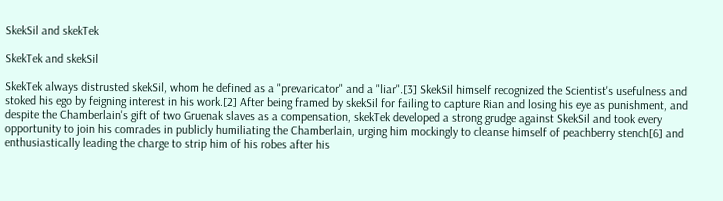SkekSil and skekTek

SkekTek and skekSil

SkekTek always distrusted skekSil, whom he defined as a "prevaricator" and a "liar".[3] SkekSil himself recognized the Scientist's usefulness and stoked his ego by feigning interest in his work.[2] After being framed by skekSil for failing to capture Rian and losing his eye as punishment, and despite the Chamberlain's gift of two Gruenak slaves as a compensation, skekTek developed a strong grudge against SkekSil and took every opportunity to join his comrades in publicly humiliating the Chamberlain, urging him mockingly to cleanse himself of peachberry stench[6] and enthusiastically leading the charge to strip him of his robes after his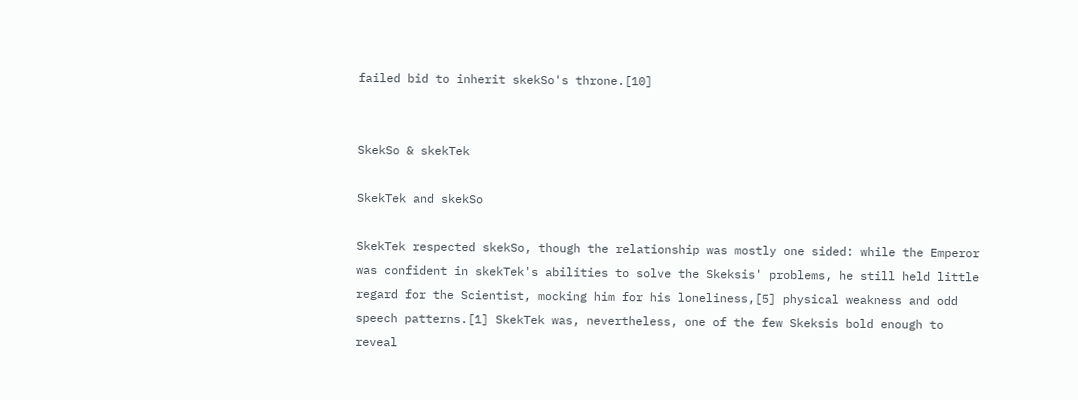failed bid to inherit skekSo's throne.[10]


SkekSo & skekTek

SkekTek and skekSo

SkekTek respected skekSo, though the relationship was mostly one sided: while the Emperor was confident in skekTek's abilities to solve the Skeksis' problems, he still held little regard for the Scientist, mocking him for his loneliness,[5] physical weakness and odd speech patterns.[1] SkekTek was, nevertheless, one of the few Skeksis bold enough to reveal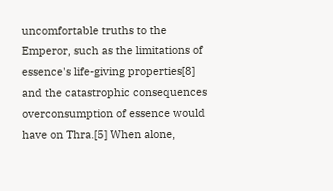uncomfortable truths to the Emperor, such as the limitations of essence's life-giving properties[8] and the catastrophic consequences overconsumption of essence would have on Thra.[5] When alone,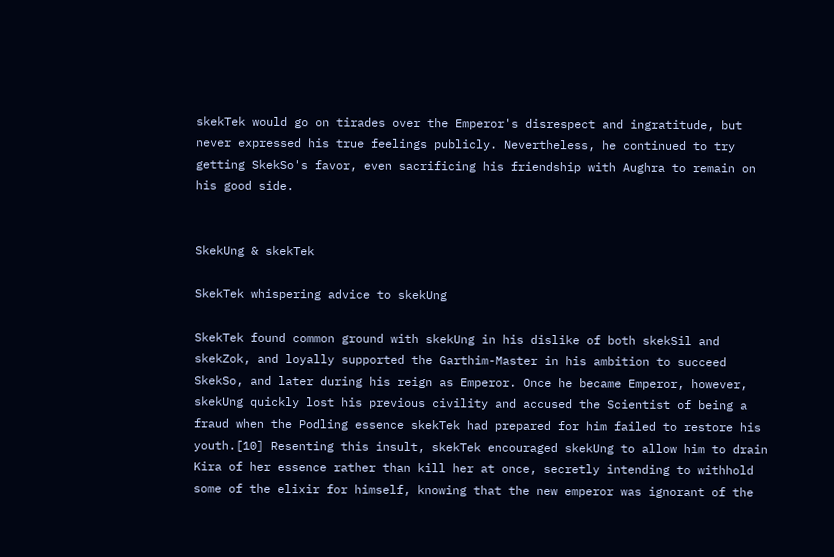skekTek would go on tirades over the Emperor's disrespect and ingratitude, but never expressed his true feelings publicly. Nevertheless, he continued to try getting SkekSo's favor, even sacrificing his friendship with Aughra to remain on his good side.


SkekUng & skekTek

SkekTek whispering advice to skekUng

SkekTek found common ground with skekUng in his dislike of both skekSil and skekZok, and loyally supported the Garthim-Master in his ambition to succeed SkekSo, and later during his reign as Emperor. Once he became Emperor, however, skekUng quickly lost his previous civility and accused the Scientist of being a fraud when the Podling essence skekTek had prepared for him failed to restore his youth.[10] Resenting this insult, skekTek encouraged skekUng to allow him to drain Kira of her essence rather than kill her at once, secretly intending to withhold some of the elixir for himself, knowing that the new emperor was ignorant of the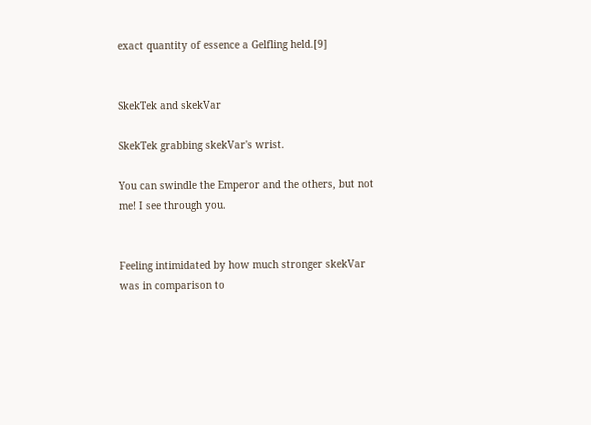exact quantity of essence a Gelfling held.[9]


SkekTek and skekVar

SkekTek grabbing skekVar's wrist.

You can swindle the Emperor and the others, but not me! I see through you.


Feeling intimidated by how much stronger skekVar was in comparison to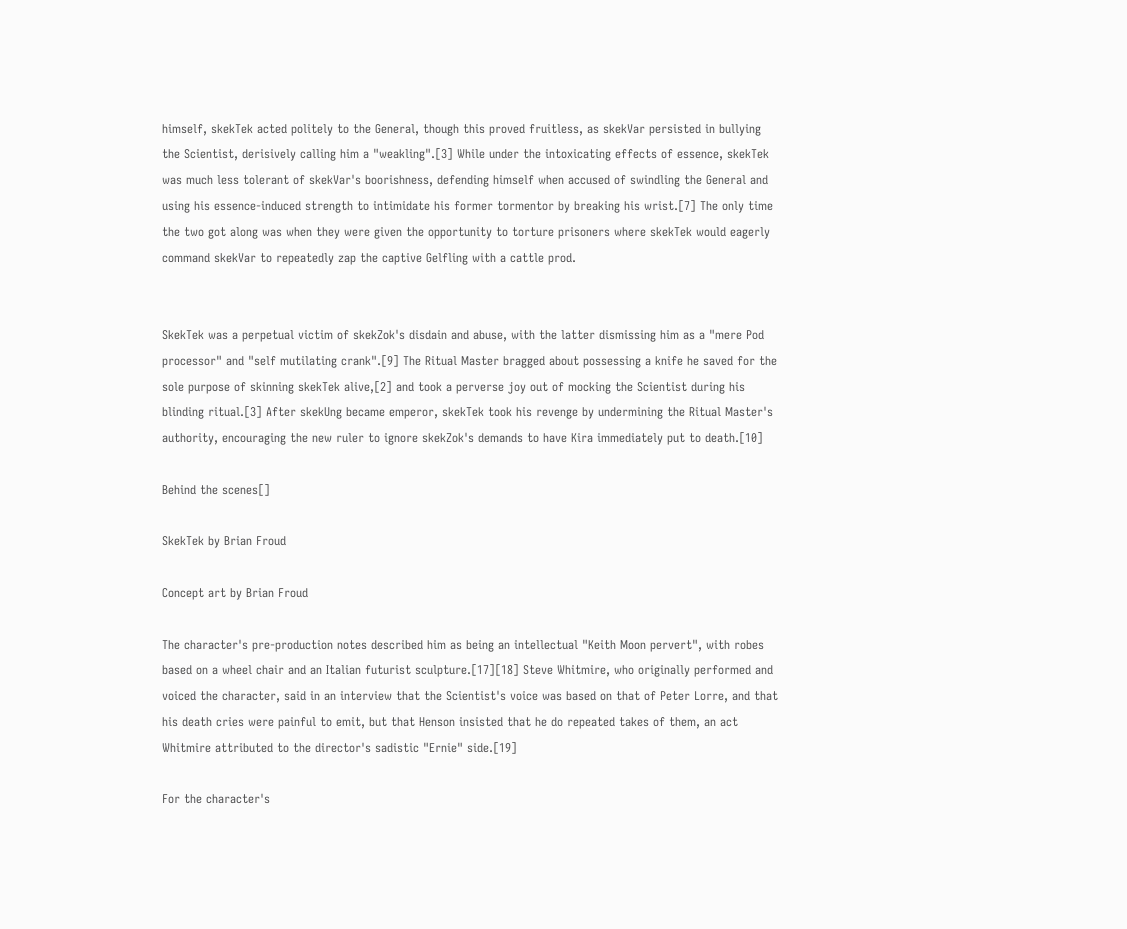himself, skekTek acted politely to the General, though this proved fruitless, as skekVar persisted in bullying the Scientist, derisively calling him a "weakling".[3] While under the intoxicating effects of essence, skekTek was much less tolerant of skekVar's boorishness, defending himself when accused of swindling the General and using his essence-induced strength to intimidate his former tormentor by breaking his wrist.[7] The only time the two got along was when they were given the opportunity to torture prisoners where skekTek would eagerly command skekVar to repeatedly zap the captive Gelfling with a cattle prod.


SkekTek was a perpetual victim of skekZok's disdain and abuse, with the latter dismissing him as a "mere Pod processor" and "self mutilating crank".[9] The Ritual Master bragged about possessing a knife he saved for the sole purpose of skinning skekTek alive,[2] and took a perverse joy out of mocking the Scientist during his blinding ritual.[3] After skekUng became emperor, skekTek took his revenge by undermining the Ritual Master's authority, encouraging the new ruler to ignore skekZok's demands to have Kira immediately put to death.[10]

Behind the scenes[]

SkekTek by Brian Froud

Concept art by Brian Froud

The character's pre-production notes described him as being an intellectual "Keith Moon pervert", with robes based on a wheel chair and an Italian futurist sculpture.[17][18] Steve Whitmire, who originally performed and voiced the character, said in an interview that the Scientist's voice was based on that of Peter Lorre, and that his death cries were painful to emit, but that Henson insisted that he do repeated takes of them, an act Whitmire attributed to the director's sadistic "Ernie" side.[19]

For the character's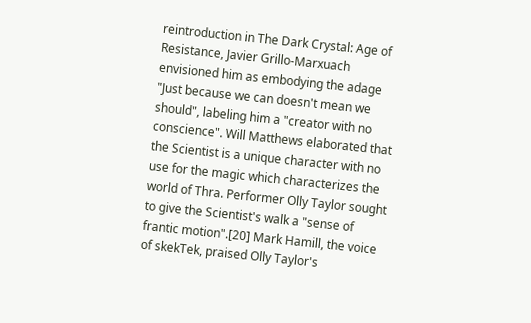reintroduction in The Dark Crystal: Age of Resistance, Javier Grillo-Marxuach envisioned him as embodying the adage "Just because we can doesn't mean we should", labeling him a "creator with no conscience". Will Matthews elaborated that the Scientist is a unique character with no use for the magic which characterizes the world of Thra. Performer Olly Taylor sought to give the Scientist's walk a "sense of frantic motion".[20] Mark Hamill, the voice of skekTek, praised Olly Taylor's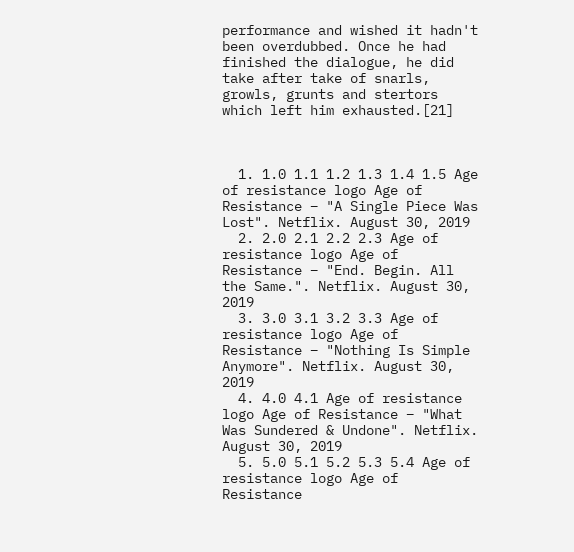performance and wished it hadn't been overdubbed. Once he had finished the dialogue, he did take after take of snarls, growls, grunts and stertors which left him exhausted.[21]



  1. 1.0 1.1 1.2 1.3 1.4 1.5 Age of resistance logo Age of Resistance – "A Single Piece Was Lost". Netflix. August 30, 2019
  2. 2.0 2.1 2.2 2.3 Age of resistance logo Age of Resistance – "End. Begin. All the Same.". Netflix. August 30, 2019
  3. 3.0 3.1 3.2 3.3 Age of resistance logo Age of Resistance – "Nothing Is Simple Anymore". Netflix. August 30, 2019
  4. 4.0 4.1 Age of resistance logo Age of Resistance – "What Was Sundered & Undone". Netflix. August 30, 2019
  5. 5.0 5.1 5.2 5.3 5.4 Age of resistance logo Age of Resistance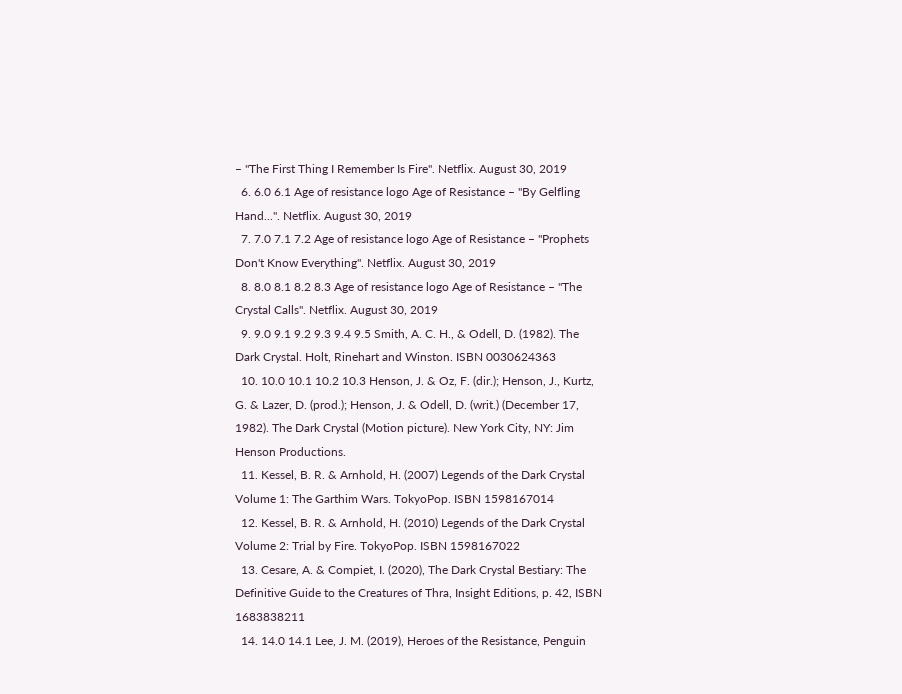– "The First Thing I Remember Is Fire". Netflix. August 30, 2019
  6. 6.0 6.1 Age of resistance logo Age of Resistance – "By Gelfling Hand...". Netflix. August 30, 2019
  7. 7.0 7.1 7.2 Age of resistance logo Age of Resistance – "Prophets Don't Know Everything". Netflix. August 30, 2019
  8. 8.0 8.1 8.2 8.3 Age of resistance logo Age of Resistance – "The Crystal Calls". Netflix. August 30, 2019
  9. 9.0 9.1 9.2 9.3 9.4 9.5 Smith, A. C. H., & Odell, D. (1982). The Dark Crystal. Holt, Rinehart and Winston. ISBN 0030624363
  10. 10.0 10.1 10.2 10.3 Henson, J. & Oz, F. (dir.); Henson, J., Kurtz, G. & Lazer, D. (prod.); Henson, J. & Odell, D. (writ.) (December 17, 1982). The Dark Crystal (Motion picture). New York City, NY: Jim Henson Productions.
  11. Kessel, B. R. & Arnhold, H. (2007) Legends of the Dark Crystal Volume 1: The Garthim Wars. TokyoPop. ISBN 1598167014
  12. Kessel, B. R. & Arnhold, H. (2010) Legends of the Dark Crystal Volume 2: Trial by Fire. TokyoPop. ISBN 1598167022
  13. Cesare, A. & Compiet, I. (2020), The Dark Crystal Bestiary: The Definitive Guide to the Creatures of Thra, Insight Editions, p. 42, ISBN 1683838211
  14. 14.0 14.1 Lee, J. M. (2019), Heroes of the Resistance, Penguin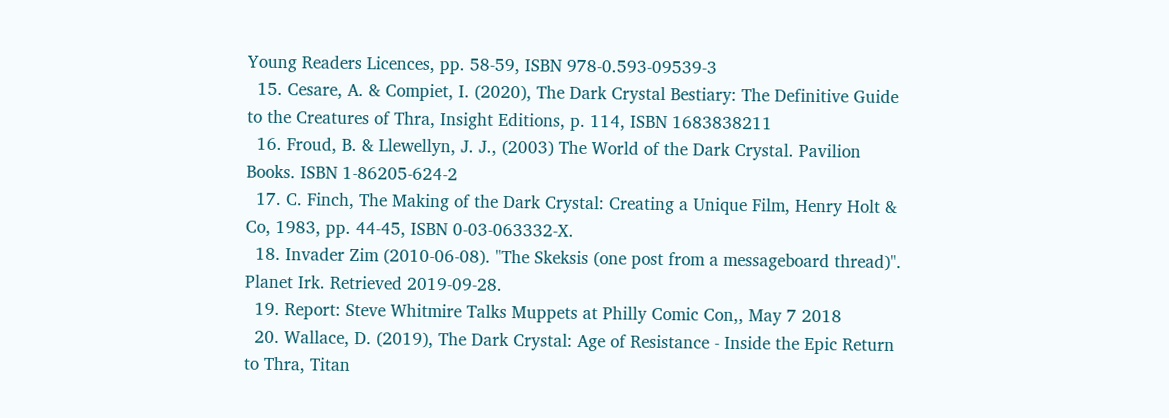Young Readers Licences, pp. 58-59, ISBN 978-0.593-09539-3
  15. Cesare, A. & Compiet, I. (2020), The Dark Crystal Bestiary: The Definitive Guide to the Creatures of Thra, Insight Editions, p. 114, ISBN 1683838211
  16. Froud, B. & Llewellyn, J. J., (2003) The World of the Dark Crystal. Pavilion Books. ISBN 1-86205-624-2
  17. C. Finch, The Making of the Dark Crystal: Creating a Unique Film, Henry Holt & Co, 1983, pp. 44-45, ISBN 0-03-063332-X.
  18. Invader Zim (2010-06-08). "The Skeksis (one post from a messageboard thread)". Planet Irk. Retrieved 2019-09-28.
  19. Report: Steve Whitmire Talks Muppets at Philly Comic Con,, May 7 2018
  20. Wallace, D. (2019), The Dark Crystal: Age of Resistance - Inside the Epic Return to Thra, Titan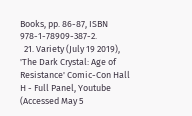Books, pp. 86-87, ISBN 978-1-78909-387-2.
  21. Variety (July 19 2019), 'The Dark Crystal: Age of Resistance' Comic-Con Hall H - Full Panel, Youtube (Accessed May 5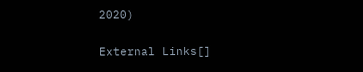2020)

External Links[]